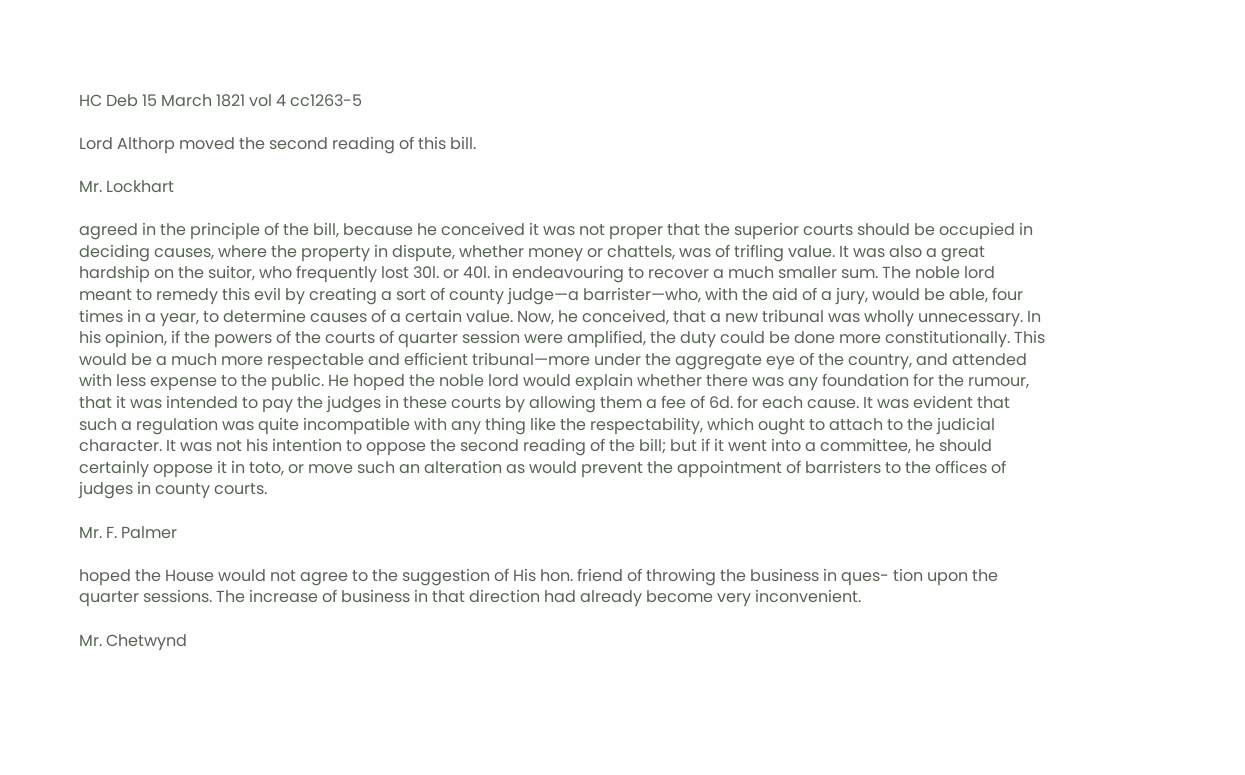HC Deb 15 March 1821 vol 4 cc1263-5

Lord Althorp moved the second reading of this bill.

Mr. Lockhart

agreed in the principle of the bill, because he conceived it was not proper that the superior courts should be occupied in deciding causes, where the property in dispute, whether money or chattels, was of trifling value. It was also a great hardship on the suitor, who frequently lost 30l. or 40l. in endeavouring to recover a much smaller sum. The noble lord meant to remedy this evil by creating a sort of county judge—a barrister—who, with the aid of a jury, would be able, four times in a year, to determine causes of a certain value. Now, he conceived, that a new tribunal was wholly unnecessary. In his opinion, if the powers of the courts of quarter session were amplified, the duty could be done more constitutionally. This would be a much more respectable and efficient tribunal—more under the aggregate eye of the country, and attended with less expense to the public. He hoped the noble lord would explain whether there was any foundation for the rumour, that it was intended to pay the judges in these courts by allowing them a fee of 6d. for each cause. It was evident that such a regulation was quite incompatible with any thing like the respectability, which ought to attach to the judicial character. It was not his intention to oppose the second reading of the bill; but if it went into a committee, he should certainly oppose it in toto, or move such an alteration as would prevent the appointment of barristers to the offices of judges in county courts.

Mr. F. Palmer

hoped the House would not agree to the suggestion of His hon. friend of throwing the business in ques- tion upon the quarter sessions. The increase of business in that direction had already become very inconvenient.

Mr. Chetwynd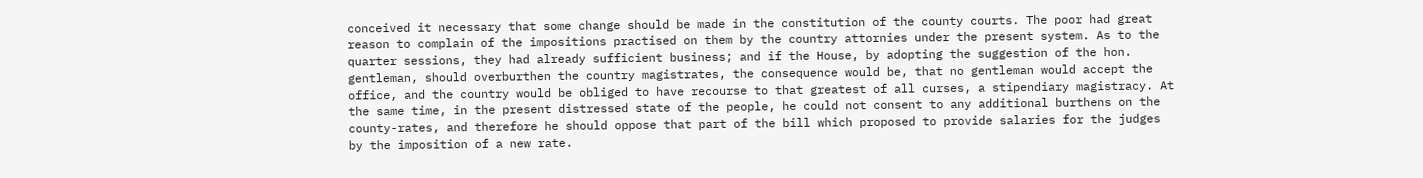conceived it necessary that some change should be made in the constitution of the county courts. The poor had great reason to complain of the impositions practised on them by the country attornies under the present system. As to the quarter sessions, they had already sufficient business; and if the House, by adopting the suggestion of the hon. gentleman, should overburthen the country magistrates, the consequence would be, that no gentleman would accept the office, and the country would be obliged to have recourse to that greatest of all curses, a stipendiary magistracy. At the same time, in the present distressed state of the people, he could not consent to any additional burthens on the county-rates, and therefore he should oppose that part of the bill which proposed to provide salaries for the judges by the imposition of a new rate.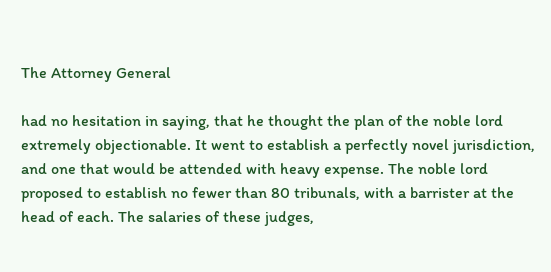The Attorney General

had no hesitation in saying, that he thought the plan of the noble lord extremely objectionable. It went to establish a perfectly novel jurisdiction, and one that would be attended with heavy expense. The noble lord proposed to establish no fewer than 80 tribunals, with a barrister at the head of each. The salaries of these judges,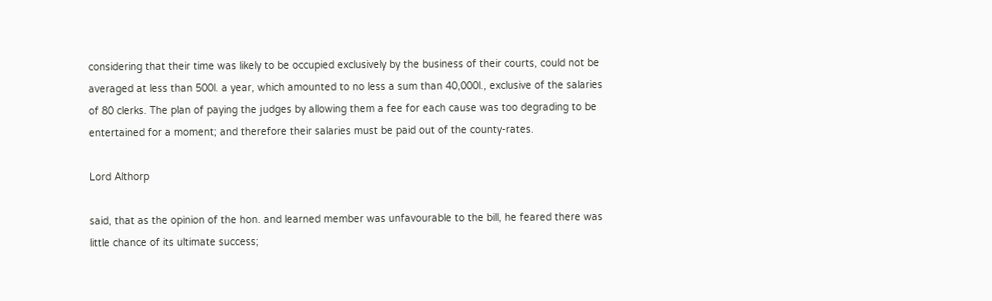considering that their time was likely to be occupied exclusively by the business of their courts, could not be averaged at less than 500l. a year, which amounted to no less a sum than 40,000l., exclusive of the salaries of 80 clerks. The plan of paying the judges by allowing them a fee for each cause was too degrading to be entertained for a moment; and therefore their salaries must be paid out of the county-rates.

Lord Althorp

said, that as the opinion of the hon. and learned member was unfavourable to the bill, he feared there was little chance of its ultimate success;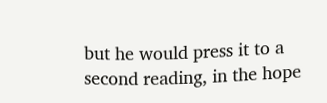but he would press it to a second reading, in the hope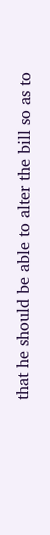that he should be able to alter the bill so as to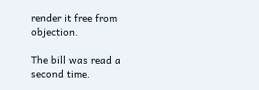render it free from objection.

The bill was read a second time.